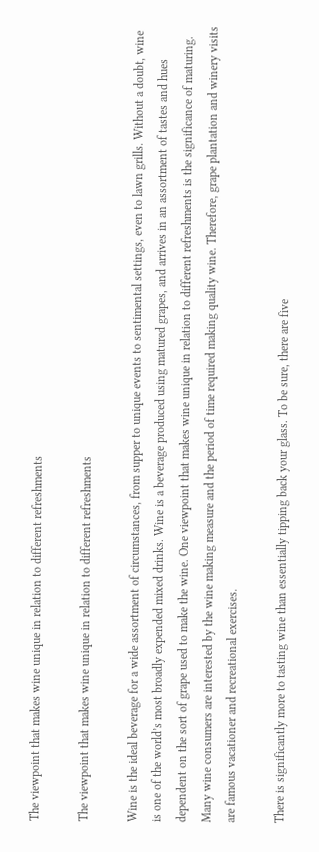The viewpoint that makes wine unique in relation to different refreshments

The viewpoint that makes wine unique in relation to different refreshments

Wine is the ideal beverage for a wide assortment of circumstances, from supper to unique events to sentimental settings, even to lawn grills. Without a doubt, wine is one of the world’s most broadly expended mixed drinks. Wine is a beverage produced using matured grapes, and arrives in an assortment of tastes and hues dependent on the sort of grape used to make the wine. One viewpoint that makes wine unique in relation to different refreshments is the significance of maturing. Many wine consumers are interested by the wine making measure and the period of time required making quality wine. Therefore, grape plantation and winery visits are famous vacationer and recreational exercises.

There is significantly more to tasting wine than essentially tipping back your glass. To be sure, there are five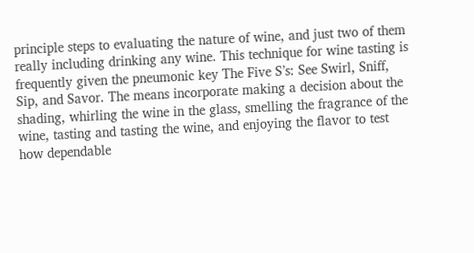principle steps to evaluating the nature of wine, and just two of them really including drinking any wine. This technique for wine tasting is frequently given the pneumonic key The Five S’s: See Swirl, Sniff, Sip, and Savor. The means incorporate making a decision about the shading, whirling the wine in the glass, smelling the fragrance of the wine, tasting and tasting the wine, and enjoying the flavor to test how dependable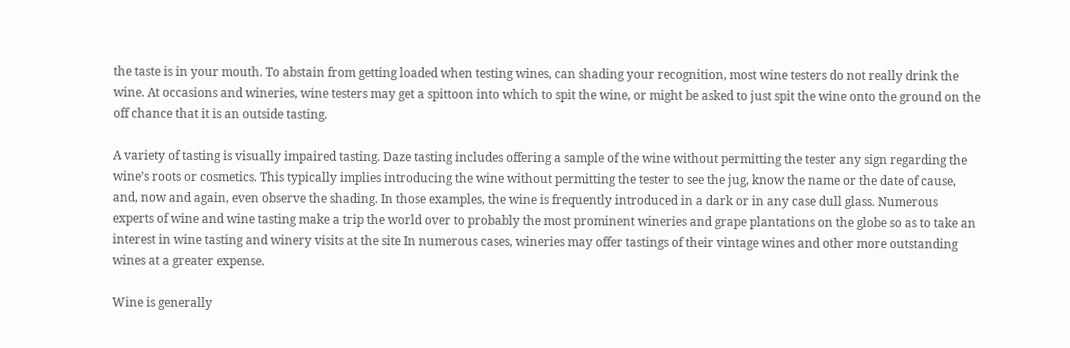the taste is in your mouth. To abstain from getting loaded when testing wines, can shading your recognition, most wine testers do not really drink the wine. At occasions and wineries, wine testers may get a spittoon into which to spit the wine, or might be asked to just spit the wine onto the ground on the off chance that it is an outside tasting.

A variety of tasting is visually impaired tasting. Daze tasting includes offering a sample of the wine without permitting the tester any sign regarding the wine’s roots or cosmetics. This typically implies introducing the wine without permitting the tester to see the jug, know the name or the date of cause, and, now and again, even observe the shading. In those examples, the wine is frequently introduced in a dark or in any case dull glass. Numerous experts of wine and wine tasting make a trip the world over to probably the most prominent wineries and grape plantations on the globe so as to take an interest in wine tasting and winery visits at the site In numerous cases, wineries may offer tastings of their vintage wines and other more outstanding wines at a greater expense.

Wine is generally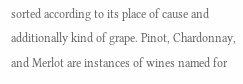sorted according to its place of cause and additionally kind of grape. Pinot, Chardonnay, and Merlot are instances of wines named for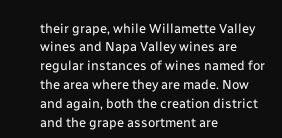their grape, while Willamette Valley wines and Napa Valley wines are regular instances of wines named for the area where they are made. Now and again, both the creation district and the grape assortment are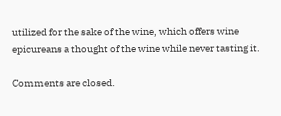utilized for the sake of the wine, which offers wine epicureans a thought of the wine while never tasting it.

Comments are closed.